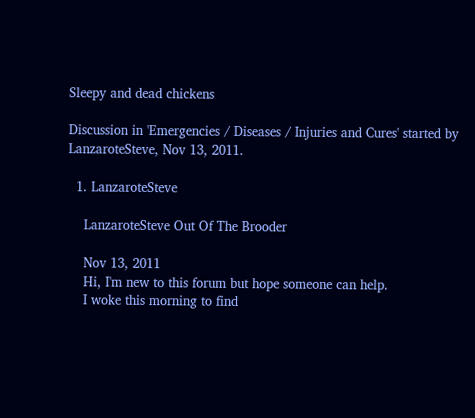Sleepy and dead chickens

Discussion in 'Emergencies / Diseases / Injuries and Cures' started by LanzaroteSteve, Nov 13, 2011.

  1. LanzaroteSteve

    LanzaroteSteve Out Of The Brooder

    Nov 13, 2011
    Hi, I'm new to this forum but hope someone can help.
    I woke this morning to find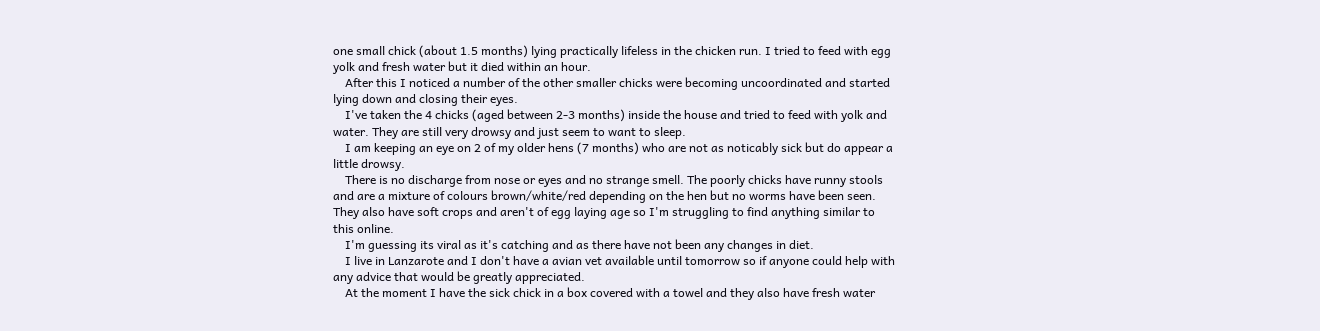one small chick (about 1.5 months) lying practically lifeless in the chicken run. I tried to feed with egg yolk and fresh water but it died within an hour.
    After this I noticed a number of the other smaller chicks were becoming uncoordinated and started lying down and closing their eyes.
    I've taken the 4 chicks (aged between 2-3 months) inside the house and tried to feed with yolk and water. They are still very drowsy and just seem to want to sleep.
    I am keeping an eye on 2 of my older hens (7 months) who are not as noticably sick but do appear a little drowsy.
    There is no discharge from nose or eyes and no strange smell. The poorly chicks have runny stools and are a mixture of colours brown/white/red depending on the hen but no worms have been seen. They also have soft crops and aren't of egg laying age so I'm struggling to find anything similar to this online.
    I'm guessing its viral as it's catching and as there have not been any changes in diet.
    I live in Lanzarote and I don't have a avian vet available until tomorrow so if anyone could help with any advice that would be greatly appreciated.
    At the moment I have the sick chick in a box covered with a towel and they also have fresh water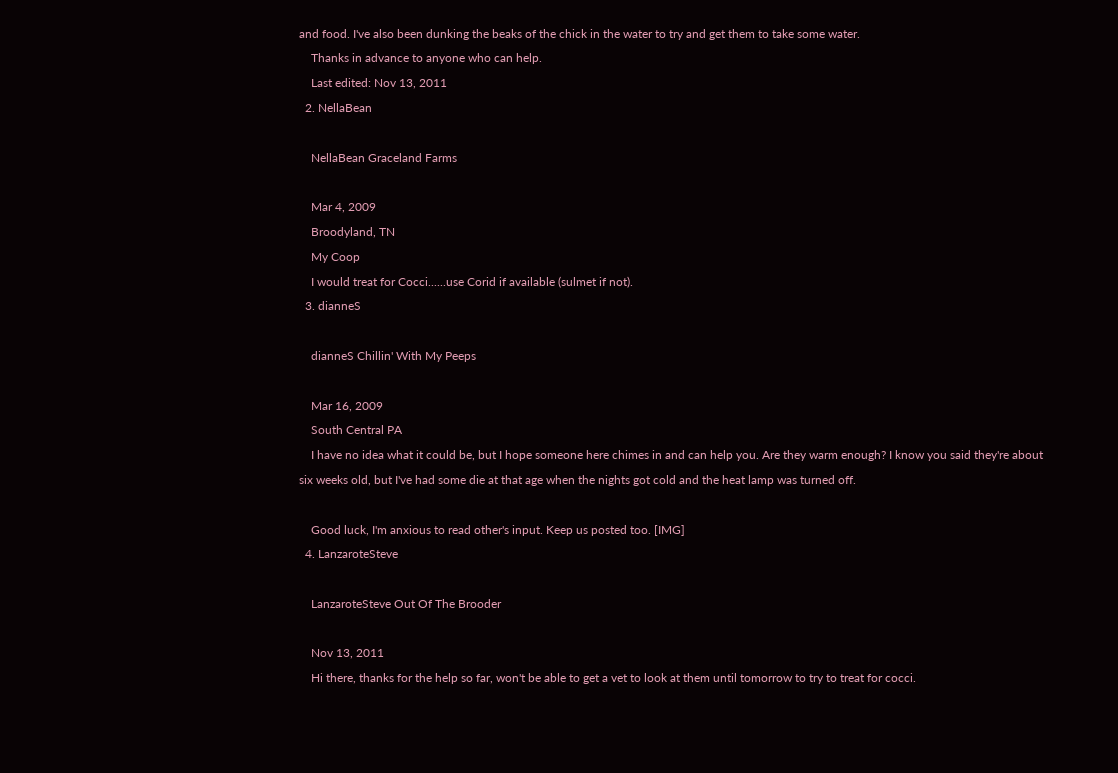and food. I've also been dunking the beaks of the chick in the water to try and get them to take some water.
    Thanks in advance to anyone who can help.
    Last edited: Nov 13, 2011
  2. NellaBean

    NellaBean Graceland Farms

    Mar 4, 2009
    Broodyland, TN
    My Coop
    I would treat for Cocci......use Corid if available (sulmet if not).
  3. dianneS

    dianneS Chillin' With My Peeps

    Mar 16, 2009
    South Central PA
    I have no idea what it could be, but I hope someone here chimes in and can help you. Are they warm enough? I know you said they're about six weeks old, but I've had some die at that age when the nights got cold and the heat lamp was turned off.

    Good luck, I'm anxious to read other's input. Keep us posted too. [IMG]
  4. LanzaroteSteve

    LanzaroteSteve Out Of The Brooder

    Nov 13, 2011
    Hi there, thanks for the help so far, won't be able to get a vet to look at them until tomorrow to try to treat for cocci.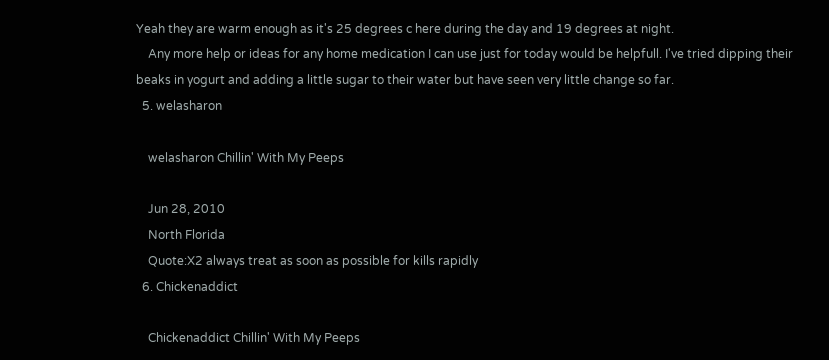Yeah they are warm enough as it's 25 degrees c here during the day and 19 degrees at night.
    Any more help or ideas for any home medication I can use just for today would be helpfull. I've tried dipping their beaks in yogurt and adding a little sugar to their water but have seen very little change so far.
  5. welasharon

    welasharon Chillin' With My Peeps

    Jun 28, 2010
    North Florida
    Quote:X2 always treat as soon as possible for kills rapidly
  6. Chickenaddict

    Chickenaddict Chillin' With My Peeps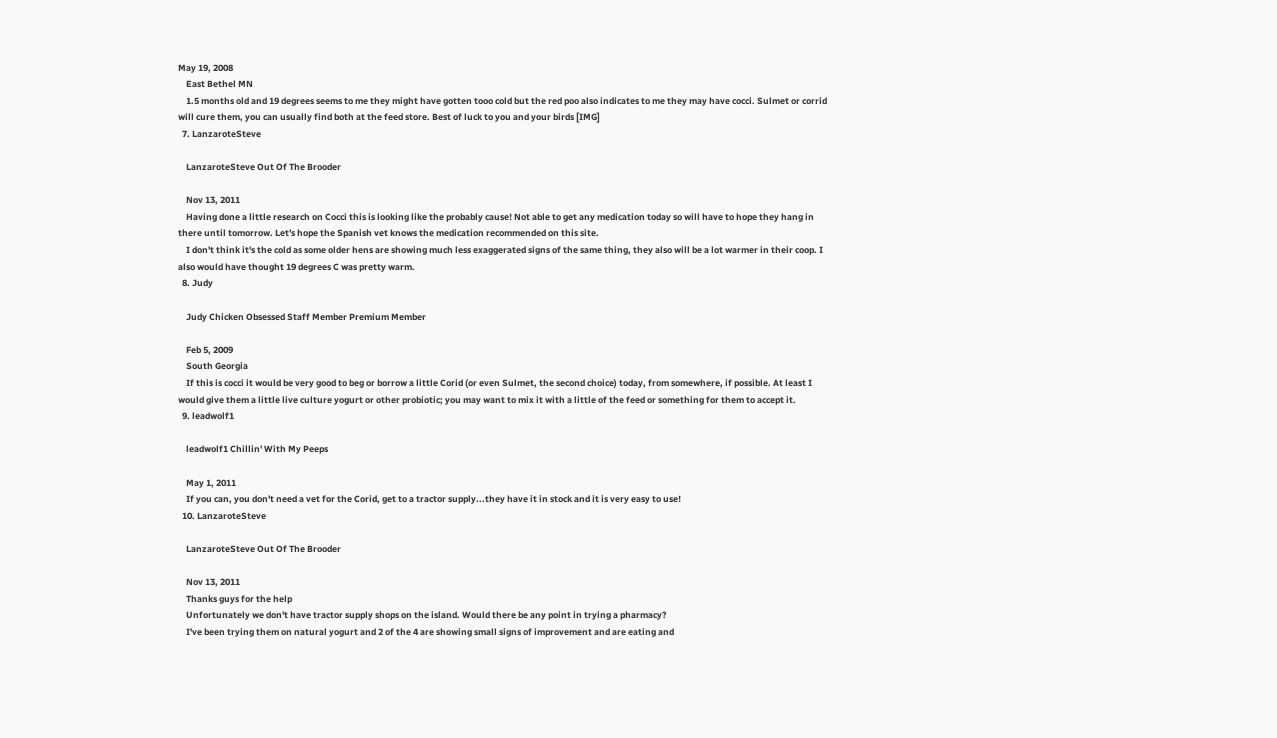May 19, 2008
    East Bethel MN
    1.5 months old and 19 degrees seems to me they might have gotten tooo cold but the red poo also indicates to me they may have cocci. Sulmet or corrid will cure them, you can usually find both at the feed store. Best of luck to you and your birds [IMG]
  7. LanzaroteSteve

    LanzaroteSteve Out Of The Brooder

    Nov 13, 2011
    Having done a little research on Cocci this is looking like the probably cause! Not able to get any medication today so will have to hope they hang in there until tomorrow. Let's hope the Spanish vet knows the medication recommended on this site.
    I don't think it's the cold as some older hens are showing much less exaggerated signs of the same thing, they also will be a lot warmer in their coop. I also would have thought 19 degrees C was pretty warm.
  8. Judy

    Judy Chicken Obsessed Staff Member Premium Member

    Feb 5, 2009
    South Georgia
    If this is cocci it would be very good to beg or borrow a little Corid (or even Sulmet, the second choice) today, from somewhere, if possible. At least I would give them a little live culture yogurt or other probiotic; you may want to mix it with a little of the feed or something for them to accept it.
  9. leadwolf1

    leadwolf1 Chillin' With My Peeps

    May 1, 2011
    If you can, you don't need a vet for the Corid, get to a tractor supply...they have it in stock and it is very easy to use!
  10. LanzaroteSteve

    LanzaroteSteve Out Of The Brooder

    Nov 13, 2011
    Thanks guys for the help
    Unfortunately we don't have tractor supply shops on the island. Would there be any point in trying a pharmacy?
    I've been trying them on natural yogurt and 2 of the 4 are showing small signs of improvement and are eating and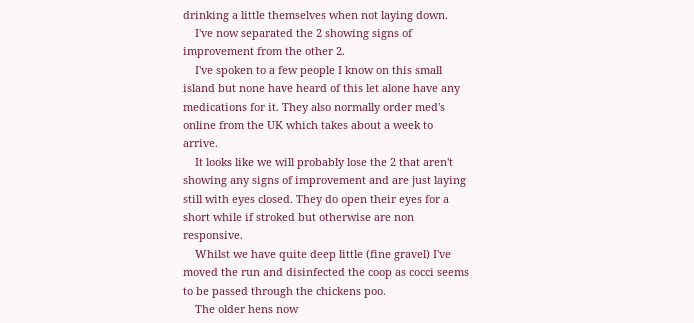drinking a little themselves when not laying down.
    I've now separated the 2 showing signs of improvement from the other 2.
    I've spoken to a few people I know on this small island but none have heard of this let alone have any medications for it. They also normally order med's online from the UK which takes about a week to arrive.
    It looks like we will probably lose the 2 that aren't showing any signs of improvement and are just laying still with eyes closed. They do open their eyes for a short while if stroked but otherwise are non responsive.
    Whilst we have quite deep little (fine gravel) I've moved the run and disinfected the coop as cocci seems to be passed through the chickens poo.
    The older hens now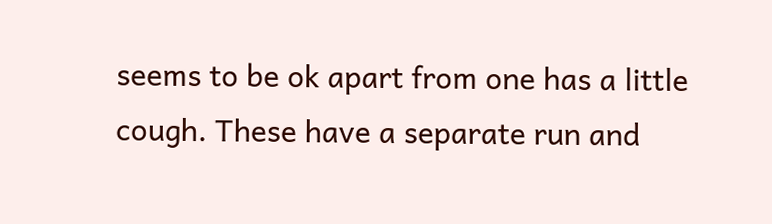seems to be ok apart from one has a little cough. These have a separate run and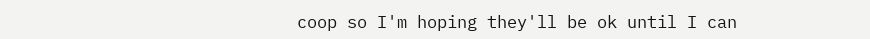coop so I'm hoping they'll be ok until I can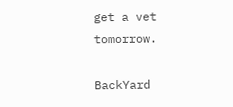get a vet tomorrow.

BackYard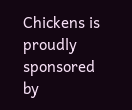Chickens is proudly sponsored by